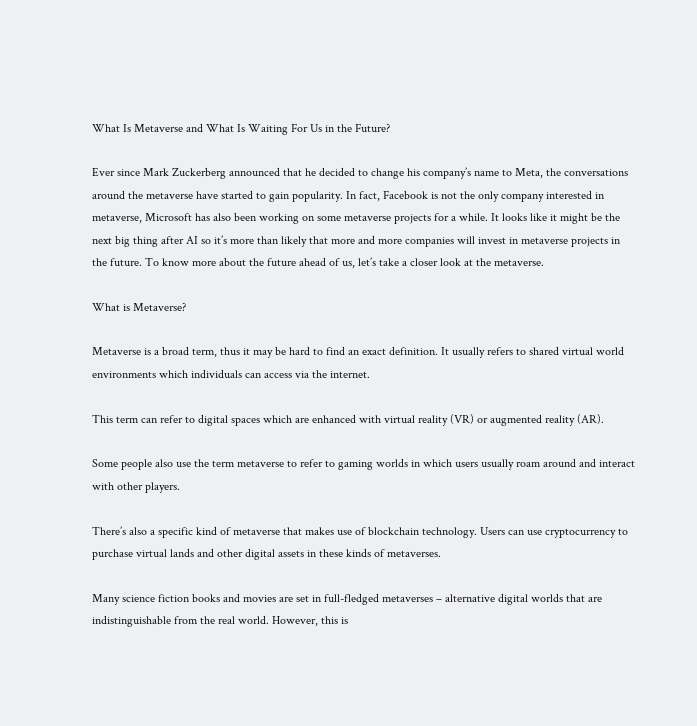What Is Metaverse and What Is Waiting For Us in the Future?

Ever since Mark Zuckerberg announced that he decided to change his company’s name to Meta, the conversations around the metaverse have started to gain popularity. In fact, Facebook is not the only company interested in metaverse, Microsoft has also been working on some metaverse projects for a while. It looks like it might be the next big thing after AI so it’s more than likely that more and more companies will invest in metaverse projects in the future. To know more about the future ahead of us, let’s take a closer look at the metaverse.

What is Metaverse?

Metaverse is a broad term, thus it may be hard to find an exact definition. It usually refers to shared virtual world environments which individuals can access via the internet.

This term can refer to digital spaces which are enhanced with virtual reality (VR) or augmented reality (AR).

Some people also use the term metaverse to refer to gaming worlds in which users usually roam around and interact with other players.

There’s also a specific kind of metaverse that makes use of blockchain technology. Users can use cryptocurrency to purchase virtual lands and other digital assets in these kinds of metaverses.

Many science fiction books and movies are set in full-fledged metaverses – alternative digital worlds that are indistinguishable from the real world. However, this is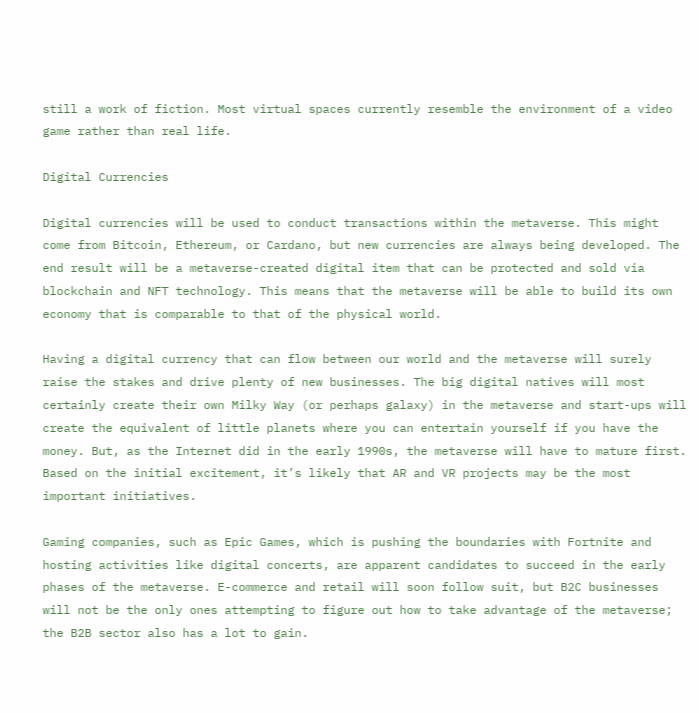still a work of fiction. Most virtual spaces currently resemble the environment of a video game rather than real life.

Digital Currencies

Digital currencies will be used to conduct transactions within the metaverse. This might come from Bitcoin, Ethereum, or Cardano, but new currencies are always being developed. The end result will be a metaverse-created digital item that can be protected and sold via blockchain and NFT technology. This means that the metaverse will be able to build its own economy that is comparable to that of the physical world.

Having a digital currency that can flow between our world and the metaverse will surely raise the stakes and drive plenty of new businesses. The big digital natives will most certainly create their own Milky Way (or perhaps galaxy) in the metaverse and start-ups will create the equivalent of little planets where you can entertain yourself if you have the money. But, as the Internet did in the early 1990s, the metaverse will have to mature first. Based on the initial excitement, it’s likely that AR and VR projects may be the most important initiatives.

Gaming companies, such as Epic Games, which is pushing the boundaries with Fortnite and hosting activities like digital concerts, are apparent candidates to succeed in the early phases of the metaverse. E-commerce and retail will soon follow suit, but B2C businesses will not be the only ones attempting to figure out how to take advantage of the metaverse; the B2B sector also has a lot to gain.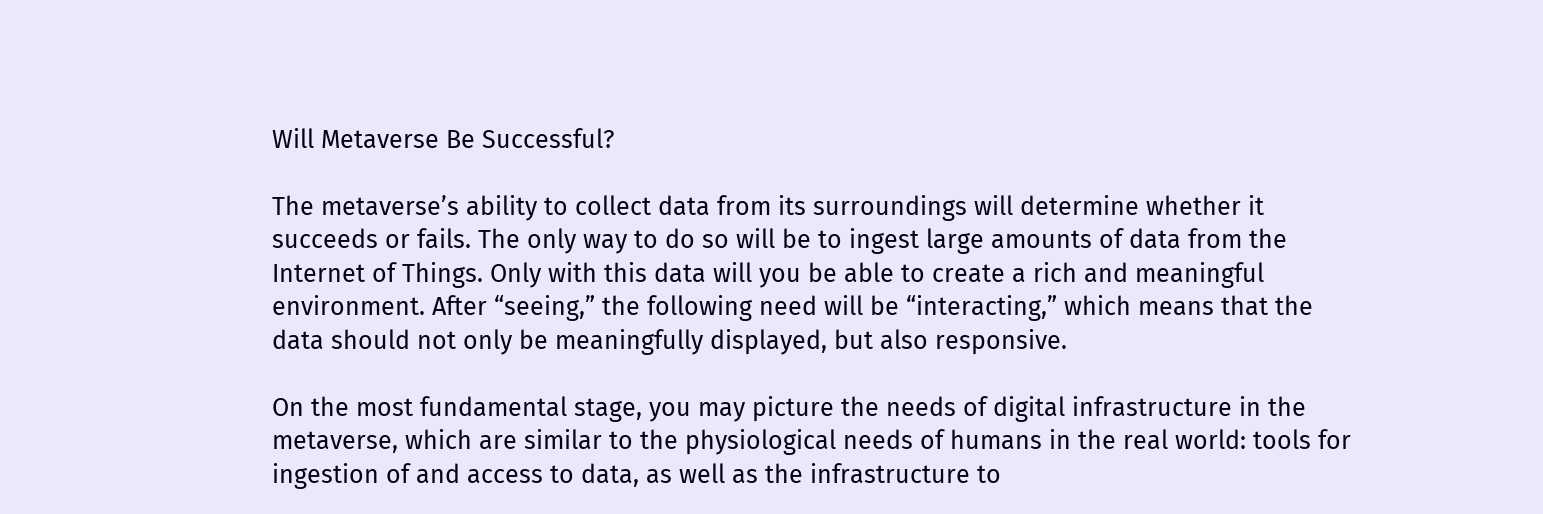Will Metaverse Be Successful?

The metaverse’s ability to collect data from its surroundings will determine whether it succeeds or fails. The only way to do so will be to ingest large amounts of data from the Internet of Things. Only with this data will you be able to create a rich and meaningful environment. After “seeing,” the following need will be “interacting,” which means that the data should not only be meaningfully displayed, but also responsive.

On the most fundamental stage, you may picture the needs of digital infrastructure in the metaverse, which are similar to the physiological needs of humans in the real world: tools for ingestion of and access to data, as well as the infrastructure to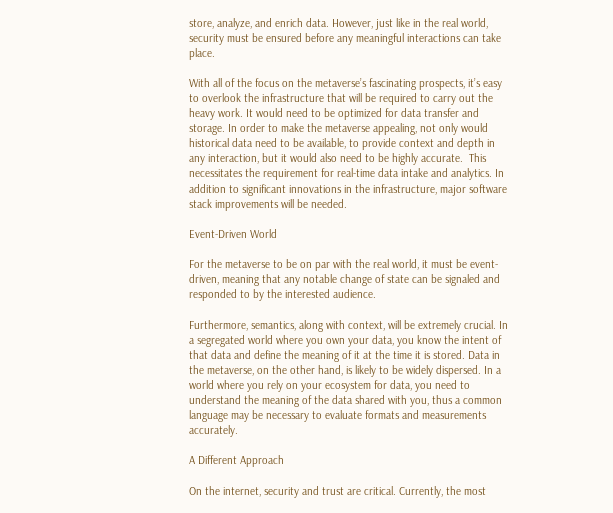store, analyze, and enrich data. However, just like in the real world, security must be ensured before any meaningful interactions can take place.

With all of the focus on the metaverse’s fascinating prospects, it’s easy to overlook the infrastructure that will be required to carry out the heavy work. It would need to be optimized for data transfer and storage. In order to make the metaverse appealing, not only would historical data need to be available, to provide context and depth in any interaction, but it would also need to be highly accurate.  This necessitates the requirement for real-time data intake and analytics. In addition to significant innovations in the infrastructure, major software stack improvements will be needed.

Event-Driven World

For the metaverse to be on par with the real world, it must be event-driven, meaning that any notable change of state can be signaled and responded to by the interested audience.

Furthermore, semantics, along with context, will be extremely crucial. In a segregated world where you own your data, you know the intent of that data and define the meaning of it at the time it is stored. Data in the metaverse, on the other hand, is likely to be widely dispersed. In a world where you rely on your ecosystem for data, you need to understand the meaning of the data shared with you, thus a common language may be necessary to evaluate formats and measurements accurately.

A Different Approach

On the internet, security and trust are critical. Currently, the most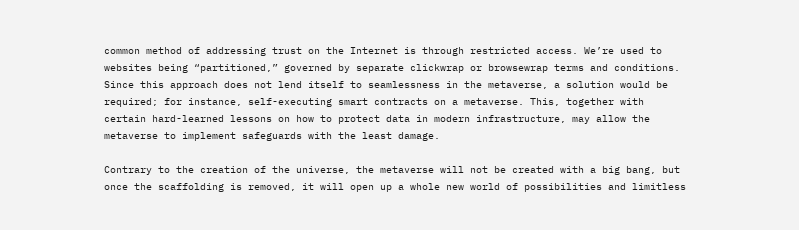common method of addressing trust on the Internet is through restricted access. We’re used to websites being “partitioned,” governed by separate clickwrap or browsewrap terms and conditions. Since this approach does not lend itself to seamlessness in the metaverse, a solution would be required; for instance, self-executing smart contracts on a metaverse. This, together with certain hard-learned lessons on how to protect data in modern infrastructure, may allow the metaverse to implement safeguards with the least damage.

Contrary to the creation of the universe, the metaverse will not be created with a big bang, but once the scaffolding is removed, it will open up a whole new world of possibilities and limitless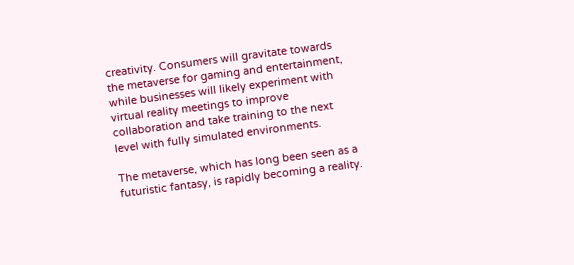creativity. Consumers will gravitate towards the metaverse for gaming and entertainment, while businesses will likely experiment with virtual reality meetings to improve collaboration and take training to the next level with fully simulated environments.

The metaverse, which has long been seen as a futuristic fantasy, is rapidly becoming a reality.